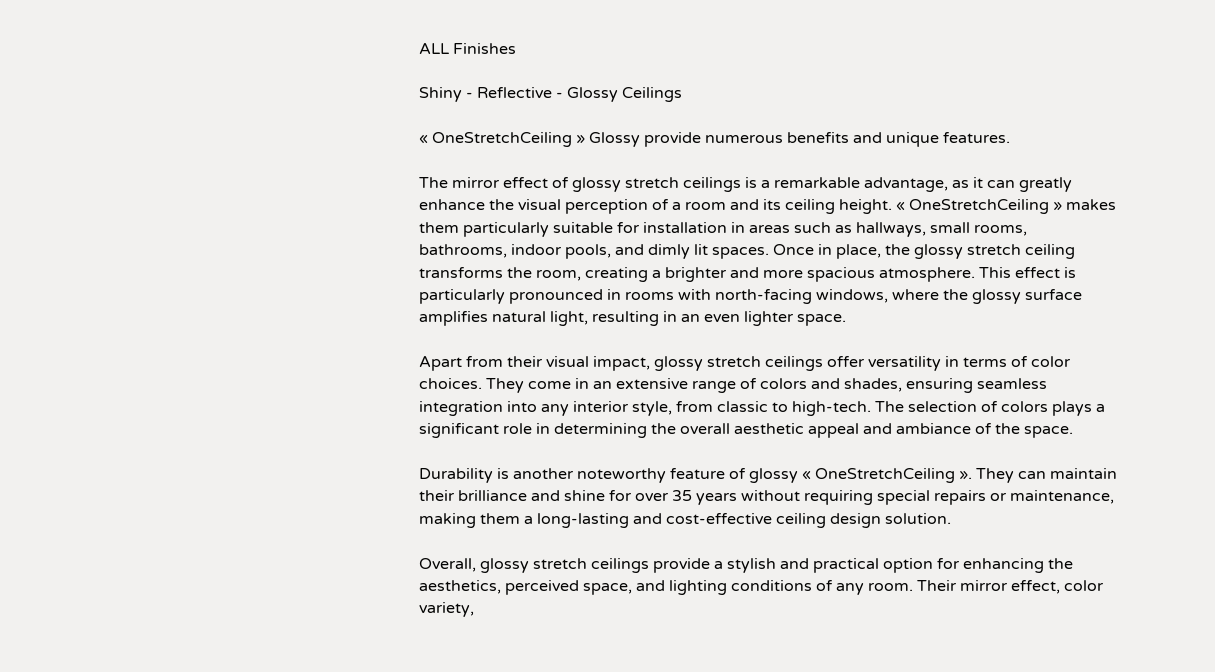ALL Finishes

Shiny - Reflective - Glossy Ceilings

« OneStretchCeiling » Glossy provide numerous benefits and unique features.

The mirror effect of glossy stretch ceilings is a remarkable advantage, as it can greatly enhance the visual perception of a room and its ceiling height. « OneStretchCeiling » makes them particularly suitable for installation in areas such as hallways, small rooms, bathrooms, indoor pools, and dimly lit spaces. Once in place, the glossy stretch ceiling transforms the room, creating a brighter and more spacious atmosphere. This effect is particularly pronounced in rooms with north-facing windows, where the glossy surface amplifies natural light, resulting in an even lighter space.

Apart from their visual impact, glossy stretch ceilings offer versatility in terms of color choices. They come in an extensive range of colors and shades, ensuring seamless integration into any interior style, from classic to high-tech. The selection of colors plays a significant role in determining the overall aesthetic appeal and ambiance of the space.

Durability is another noteworthy feature of glossy « OneStretchCeiling ». They can maintain their brilliance and shine for over 35 years without requiring special repairs or maintenance, making them a long-lasting and cost-effective ceiling design solution.

Overall, glossy stretch ceilings provide a stylish and practical option for enhancing the aesthetics, perceived space, and lighting conditions of any room. Their mirror effect, color variety,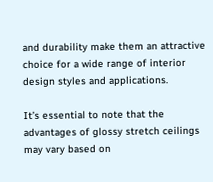and durability make them an attractive choice for a wide range of interior design styles and applications.

It’s essential to note that the advantages of glossy stretch ceilings may vary based on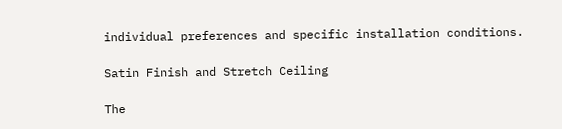individual preferences and specific installation conditions.

Satin Finish and Stretch Ceiling

The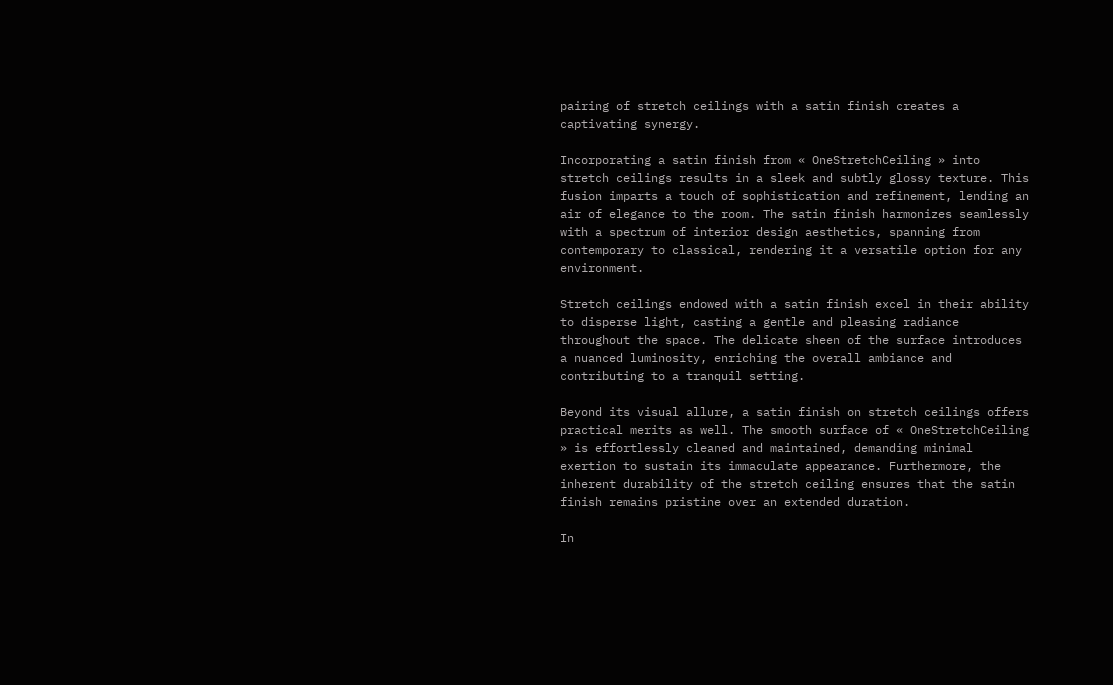pairing of stretch ceilings with a satin finish creates a captivating synergy.

Incorporating a satin finish from « OneStretchCeiling » into stretch ceilings results in a sleek and subtly glossy texture. This fusion imparts a touch of sophistication and refinement, lending an air of elegance to the room. The satin finish harmonizes seamlessly with a spectrum of interior design aesthetics, spanning from contemporary to classical, rendering it a versatile option for any environment.

Stretch ceilings endowed with a satin finish excel in their ability to disperse light, casting a gentle and pleasing radiance throughout the space. The delicate sheen of the surface introduces a nuanced luminosity, enriching the overall ambiance and contributing to a tranquil setting.

Beyond its visual allure, a satin finish on stretch ceilings offers practical merits as well. The smooth surface of « OneStretchCeiling » is effortlessly cleaned and maintained, demanding minimal exertion to sustain its immaculate appearance. Furthermore, the inherent durability of the stretch ceiling ensures that the satin finish remains pristine over an extended duration.

In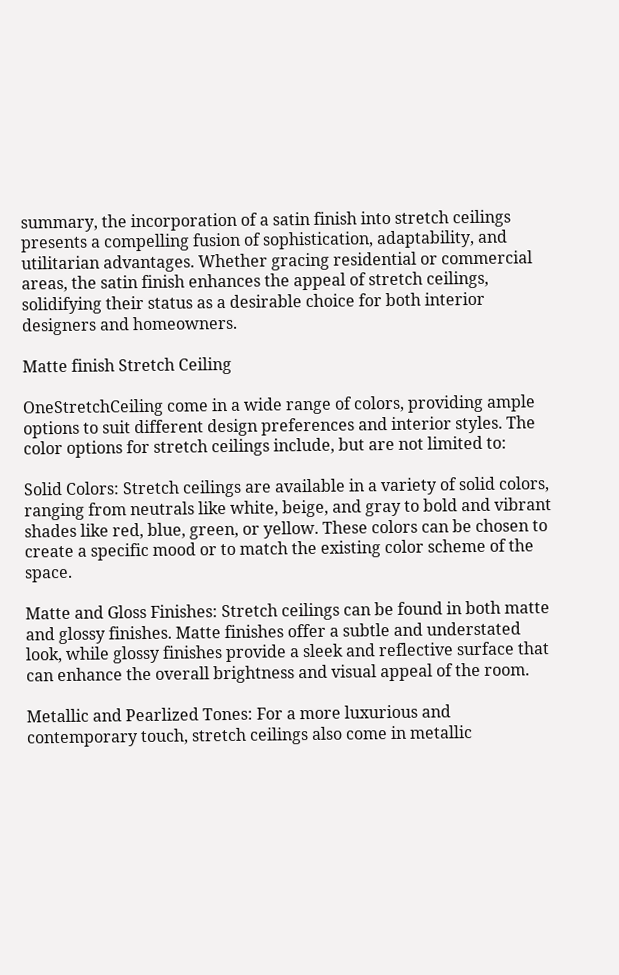summary, the incorporation of a satin finish into stretch ceilings presents a compelling fusion of sophistication, adaptability, and utilitarian advantages. Whether gracing residential or commercial areas, the satin finish enhances the appeal of stretch ceilings, solidifying their status as a desirable choice for both interior designers and homeowners.

Matte finish Stretch Ceiling

OneStretchCeiling come in a wide range of colors, providing ample options to suit different design preferences and interior styles. The color options for stretch ceilings include, but are not limited to:

Solid Colors: Stretch ceilings are available in a variety of solid colors, ranging from neutrals like white, beige, and gray to bold and vibrant shades like red, blue, green, or yellow. These colors can be chosen to create a specific mood or to match the existing color scheme of the space.

Matte and Gloss Finishes: Stretch ceilings can be found in both matte and glossy finishes. Matte finishes offer a subtle and understated look, while glossy finishes provide a sleek and reflective surface that can enhance the overall brightness and visual appeal of the room.

Metallic and Pearlized Tones: For a more luxurious and contemporary touch, stretch ceilings also come in metallic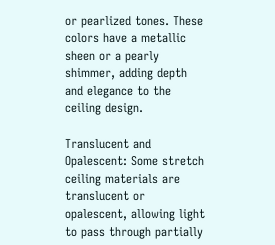or pearlized tones. These colors have a metallic sheen or a pearly shimmer, adding depth and elegance to the ceiling design.

Translucent and Opalescent: Some stretch ceiling materials are translucent or opalescent, allowing light to pass through partially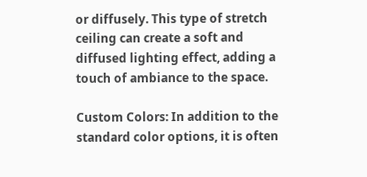or diffusely. This type of stretch ceiling can create a soft and diffused lighting effect, adding a touch of ambiance to the space.

Custom Colors: In addition to the standard color options, it is often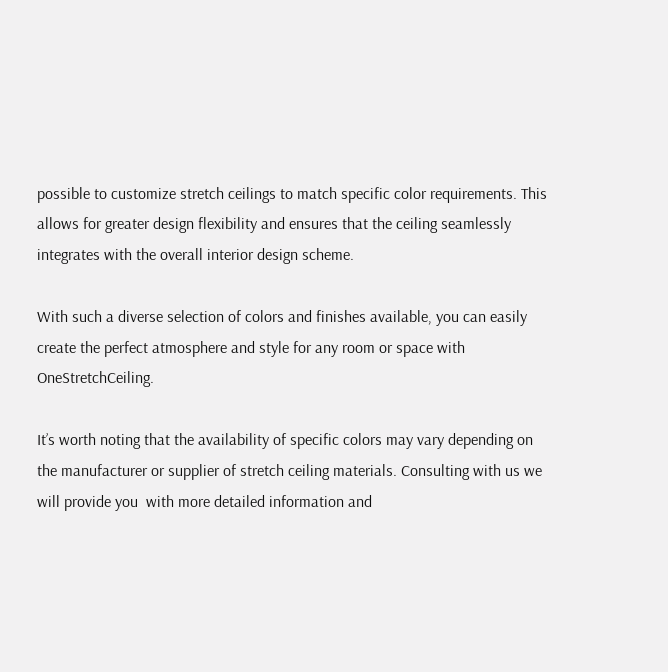possible to customize stretch ceilings to match specific color requirements. This allows for greater design flexibility and ensures that the ceiling seamlessly integrates with the overall interior design scheme.

With such a diverse selection of colors and finishes available, you can easily create the perfect atmosphere and style for any room or space with OneStretchCeiling.

It’s worth noting that the availability of specific colors may vary depending on the manufacturer or supplier of stretch ceiling materials. Consulting with us we will provide you  with more detailed information and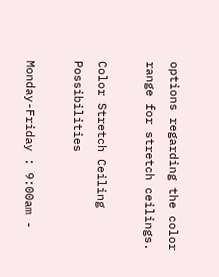options regarding the color range for stretch ceilings.

Color Stretch Ceiling Possibilities

Monday-Friday : 9:00am -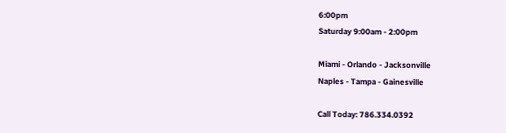6:00pm
Saturday 9:00am - 2:00pm

Miami - Orlando - Jacksonville
Naples - Tampa - Gainesville

Call Today: 786.334.0392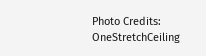Photo Credits: OneStretchCeiling